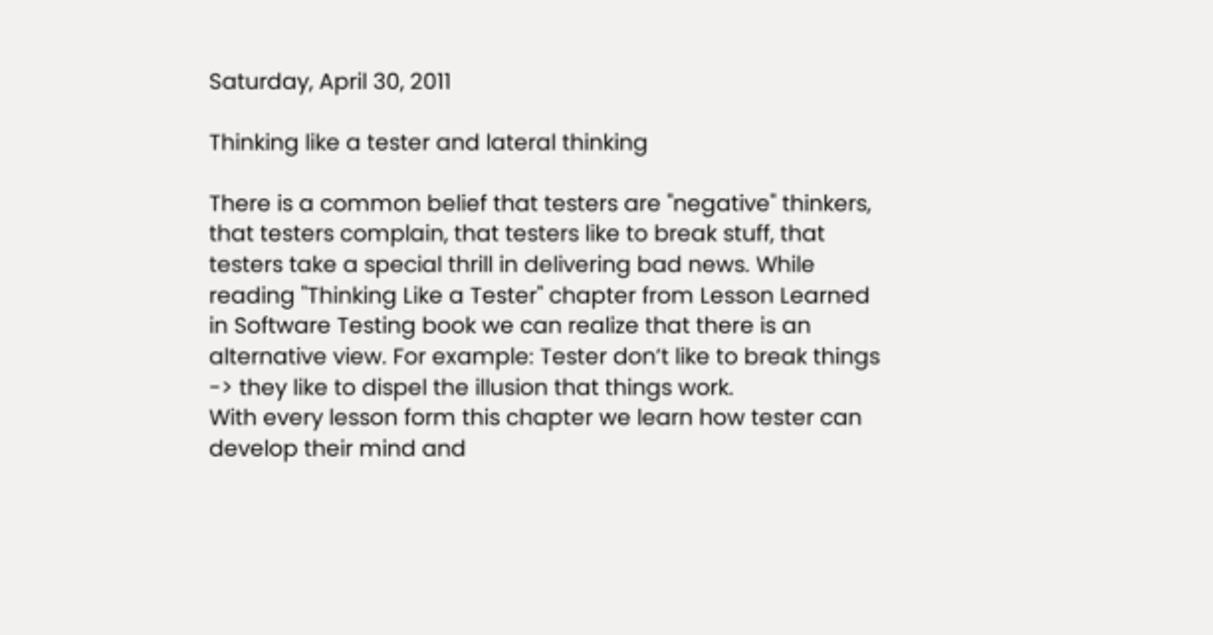Saturday, April 30, 2011

Thinking like a tester and lateral thinking

There is a common belief that testers are "negative" thinkers, that testers complain, that testers like to break stuff, that testers take a special thrill in delivering bad news. While reading "Thinking Like a Tester" chapter from Lesson Learned in Software Testing book we can realize that there is an alternative view. For example: Tester don’t like to break things -> they like to dispel the illusion that things work.
With every lesson form this chapter we learn how tester can develop their mind and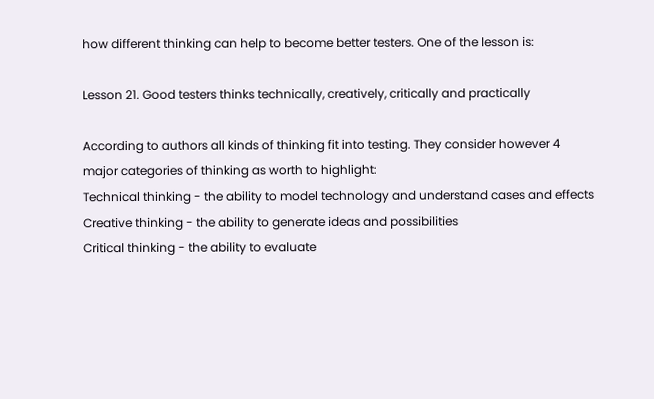how different thinking can help to become better testers. One of the lesson is:

Lesson 21. Good testers thinks technically, creatively, critically and practically

According to authors all kinds of thinking fit into testing. They consider however 4 major categories of thinking as worth to highlight:
Technical thinking - the ability to model technology and understand cases and effects
Creative thinking - the ability to generate ideas and possibilities
Critical thinking - the ability to evaluate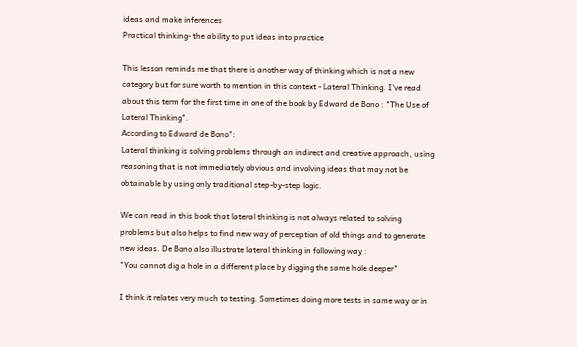ideas and make inferences
Practical thinking- the ability to put ideas into practice

This lesson reminds me that there is another way of thinking which is not a new category but for sure worth to mention in this context - Lateral Thinking. I've read about this term for the first time in one of the book by Edward de Bono : "The Use of Lateral Thinking".
According to Edward de Bono":
Lateral thinking is solving problems through an indirect and creative approach, using reasoning that is not immediately obvious and involving ideas that may not be obtainable by using only traditional step-by-step logic.

We can read in this book that lateral thinking is not always related to solving problems but also helps to find new way of perception of old things and to generate new ideas. De Bono also illustrate lateral thinking in following way :
"You cannot dig a hole in a different place by digging the same hole deeper"

I think it relates very much to testing. Sometimes doing more tests in same way or in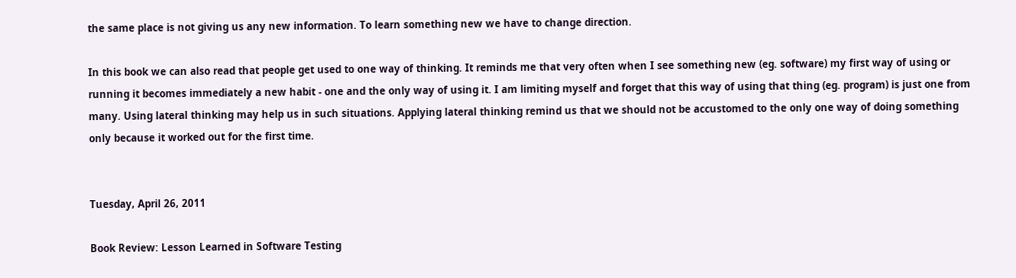the same place is not giving us any new information. To learn something new we have to change direction.

In this book we can also read that people get used to one way of thinking. It reminds me that very often when I see something new (eg. software) my first way of using or running it becomes immediately a new habit - one and the only way of using it. I am limiting myself and forget that this way of using that thing (eg. program) is just one from many. Using lateral thinking may help us in such situations. Applying lateral thinking remind us that we should not be accustomed to the only one way of doing something only because it worked out for the first time.


Tuesday, April 26, 2011

Book Review: Lesson Learned in Software Testing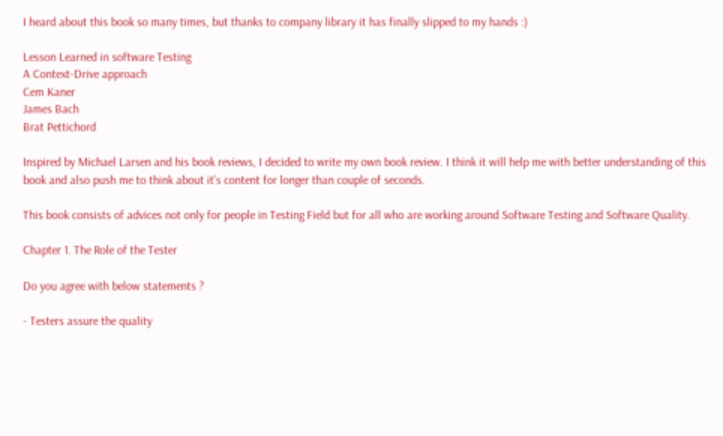I heard about this book so many times, but thanks to company library it has finally slipped to my hands :)

Lesson Learned in software Testing
A Context-Drive approach
Cem Kaner
James Bach
Brat Pettichord

Inspired by Michael Larsen and his book reviews, I decided to write my own book review. I think it will help me with better understanding of this book and also push me to think about it’s content for longer than couple of seconds.

This book consists of advices not only for people in Testing Field but for all who are working around Software Testing and Software Quality.

Chapter 1. The Role of the Tester

Do you agree with below statements ?

- Testers assure the quality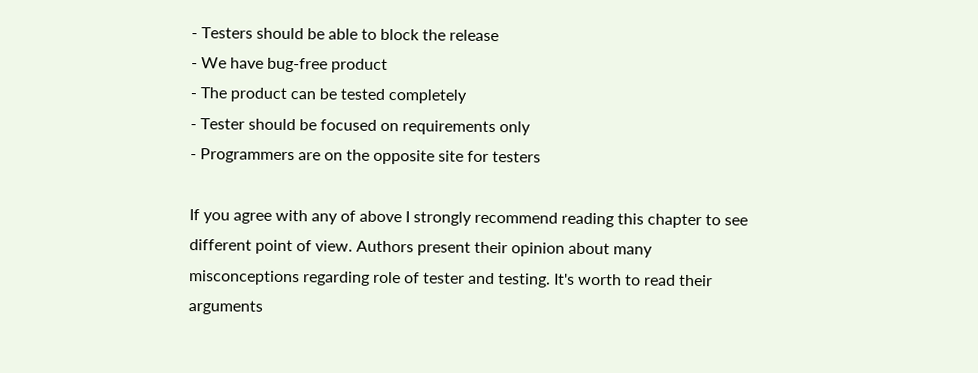- Testers should be able to block the release
- We have bug-free product
- The product can be tested completely
- Tester should be focused on requirements only
- Programmers are on the opposite site for testers

If you agree with any of above I strongly recommend reading this chapter to see different point of view. Authors present their opinion about many misconceptions regarding role of tester and testing. It's worth to read their arguments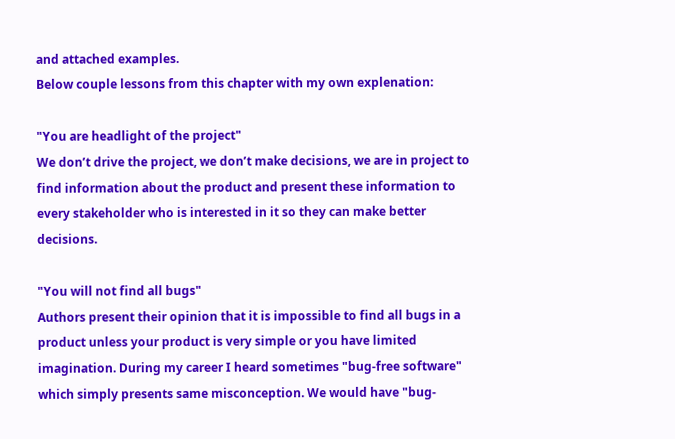and attached examples.
Below couple lessons from this chapter with my own explenation:

"You are headlight of the project"
We don’t drive the project, we don’t make decisions, we are in project to find information about the product and present these information to every stakeholder who is interested in it so they can make better decisions.

"You will not find all bugs"
Authors present their opinion that it is impossible to find all bugs in a product unless your product is very simple or you have limited imagination. During my career I heard sometimes "bug-free software" which simply presents same misconception. We would have "bug-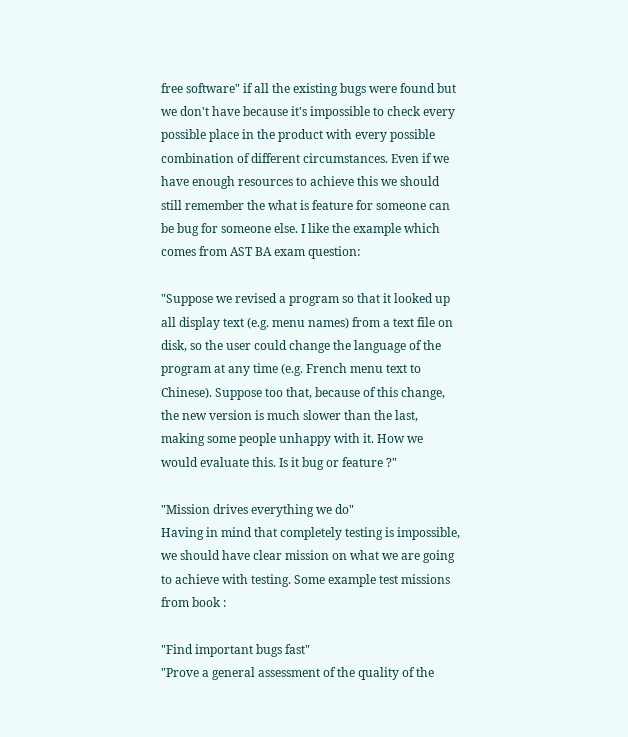free software" if all the existing bugs were found but we don't have because it's impossible to check every possible place in the product with every possible combination of different circumstances. Even if we have enough resources to achieve this we should still remember the what is feature for someone can be bug for someone else. I like the example which comes from AST BA exam question:

"Suppose we revised a program so that it looked up all display text (e.g. menu names) from a text file on disk, so the user could change the language of the program at any time (e.g. French menu text to Chinese). Suppose too that, because of this change, the new version is much slower than the last, making some people unhappy with it. How we would evaluate this. Is it bug or feature ?"

"Mission drives everything we do"
Having in mind that completely testing is impossible, we should have clear mission on what we are going to achieve with testing. Some example test missions from book :

"Find important bugs fast"
"Prove a general assessment of the quality of the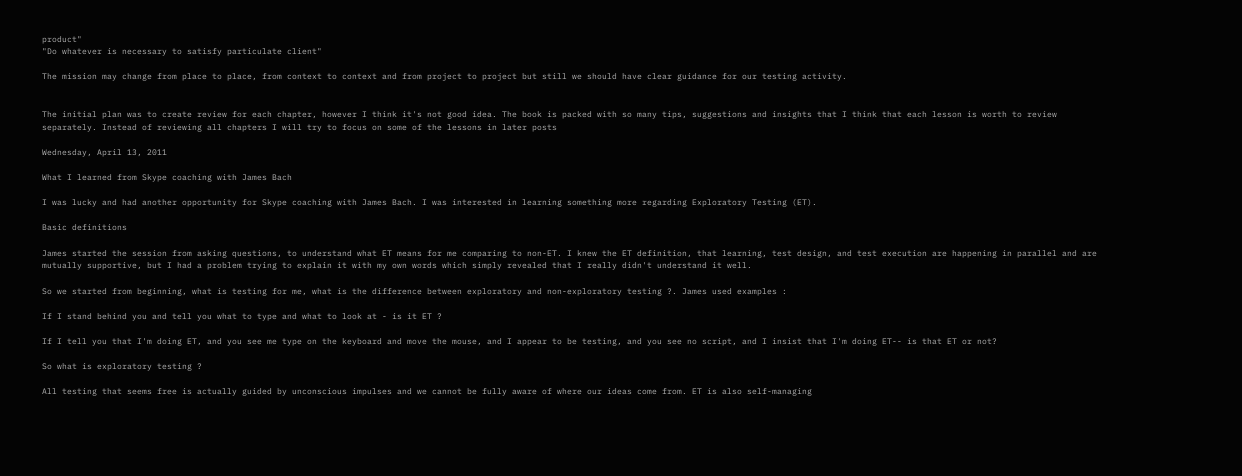product"
"Do whatever is necessary to satisfy particulate client"

The mission may change from place to place, from context to context and from project to project but still we should have clear guidance for our testing activity.


The initial plan was to create review for each chapter, however I think it's not good idea. The book is packed with so many tips, suggestions and insights that I think that each lesson is worth to review separately. Instead of reviewing all chapters I will try to focus on some of the lessons in later posts

Wednesday, April 13, 2011

What I learned from Skype coaching with James Bach

I was lucky and had another opportunity for Skype coaching with James Bach. I was interested in learning something more regarding Exploratory Testing (ET).

Basic definitions

James started the session from asking questions, to understand what ET means for me comparing to non-ET. I knew the ET definition, that learning, test design, and test execution are happening in parallel and are mutually supportive, but I had a problem trying to explain it with my own words which simply revealed that I really didn't understand it well.

So we started from beginning, what is testing for me, what is the difference between exploratory and non-exploratory testing ?. James used examples :

If I stand behind you and tell you what to type and what to look at - is it ET ?

If I tell you that I'm doing ET, and you see me type on the keyboard and move the mouse, and I appear to be testing, and you see no script, and I insist that I'm doing ET-- is that ET or not?

So what is exploratory testing ?

All testing that seems free is actually guided by unconscious impulses and we cannot be fully aware of where our ideas come from. ET is also self-managing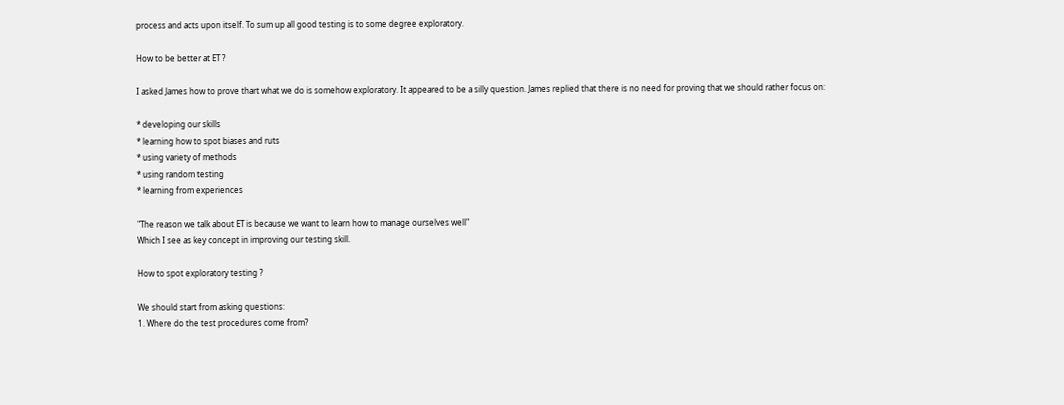process and acts upon itself. To sum up all good testing is to some degree exploratory.

How to be better at ET ?

I asked James how to prove thart what we do is somehow exploratory. It appeared to be a silly question. James replied that there is no need for proving that we should rather focus on:

* developing our skills
* learning how to spot biases and ruts
* using variety of methods
* using random testing
* learning from experiences

"The reason we talk about ET is because we want to learn how to manage ourselves well"
Which I see as key concept in improving our testing skill.

How to spot exploratory testing ?

We should start from asking questions:
1. Where do the test procedures come from?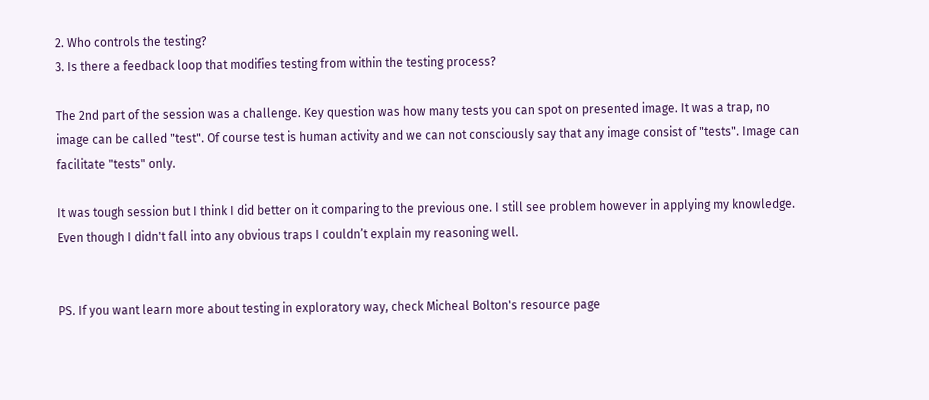2. Who controls the testing?
3. Is there a feedback loop that modifies testing from within the testing process?

The 2nd part of the session was a challenge. Key question was how many tests you can spot on presented image. It was a trap, no image can be called "test". Of course test is human activity and we can not consciously say that any image consist of "tests". Image can facilitate "tests" only.

It was tough session but I think I did better on it comparing to the previous one. I still see problem however in applying my knowledge. Even though I didn't fall into any obvious traps I couldn’t explain my reasoning well.


PS. If you want learn more about testing in exploratory way, check Micheal Bolton's resource page